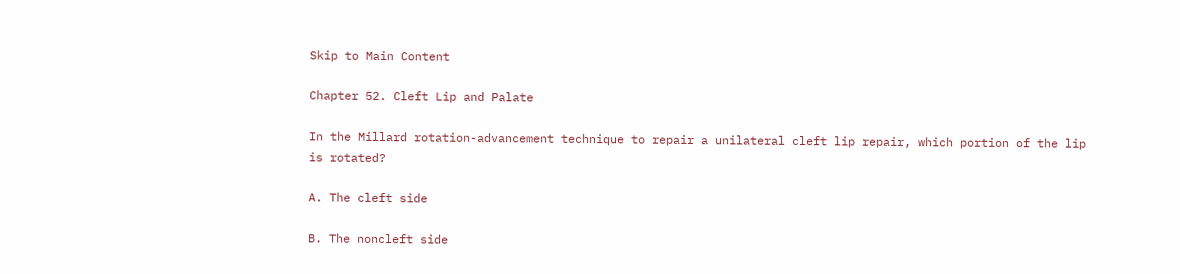Skip to Main Content

Chapter 52. Cleft Lip and Palate

In the Millard rotation-advancement technique to repair a unilateral cleft lip repair, which portion of the lip is rotated?

A. The cleft side

B. The noncleft side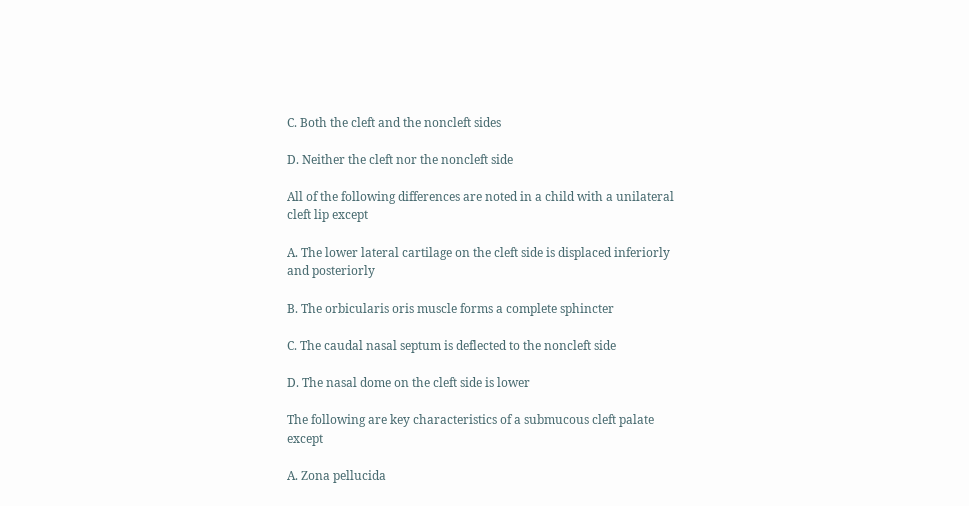C. Both the cleft and the noncleft sides

D. Neither the cleft nor the noncleft side

All of the following differences are noted in a child with a unilateral cleft lip except

A. The lower lateral cartilage on the cleft side is displaced inferiorly and posteriorly

B. The orbicularis oris muscle forms a complete sphincter

C. The caudal nasal septum is deflected to the noncleft side

D. The nasal dome on the cleft side is lower

The following are key characteristics of a submucous cleft palate except

A. Zona pellucida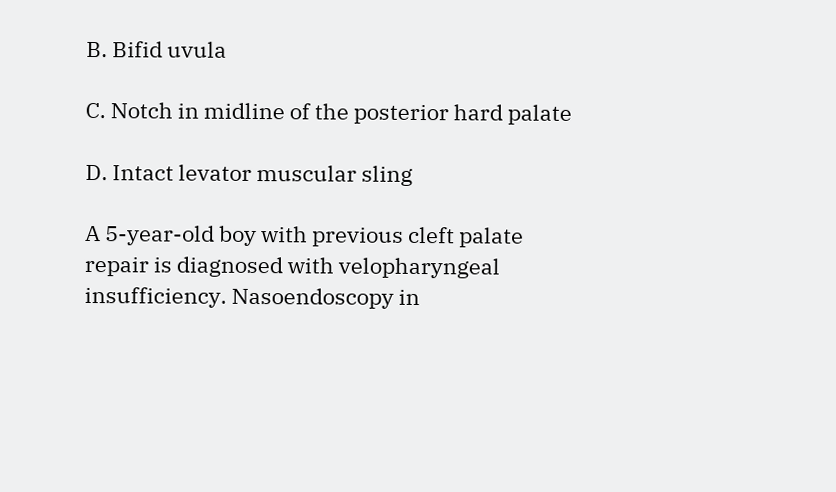B. Bifid uvula

C. Notch in midline of the posterior hard palate

D. Intact levator muscular sling

A 5-year-old boy with previous cleft palate repair is diagnosed with velopharyngeal insufficiency. Nasoendoscopy in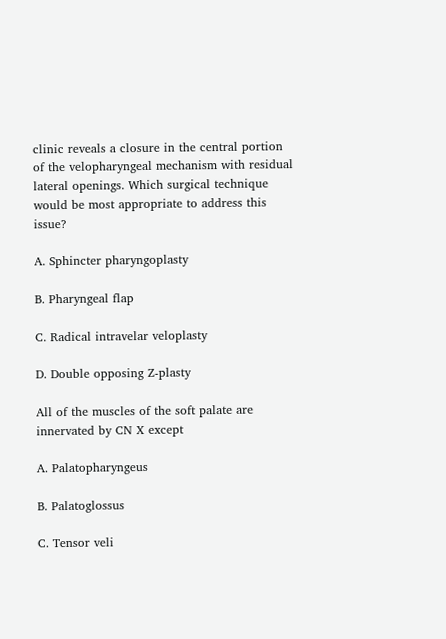clinic reveals a closure in the central portion of the velopharyngeal mechanism with residual lateral openings. Which surgical technique would be most appropriate to address this issue?

A. Sphincter pharyngoplasty

B. Pharyngeal flap

C. Radical intravelar veloplasty

D. Double opposing Z-plasty

All of the muscles of the soft palate are innervated by CN X except

A. Palatopharyngeus

B. Palatoglossus

C. Tensor veli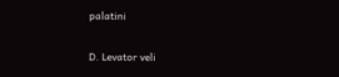palatini

D. Levator veli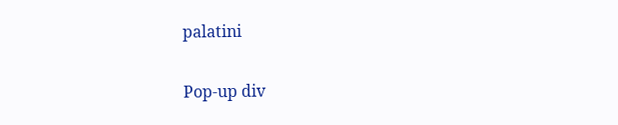palatini

Pop-up div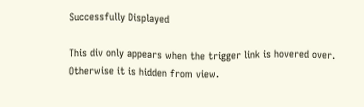Successfully Displayed

This div only appears when the trigger link is hovered over. Otherwise it is hidden from view.